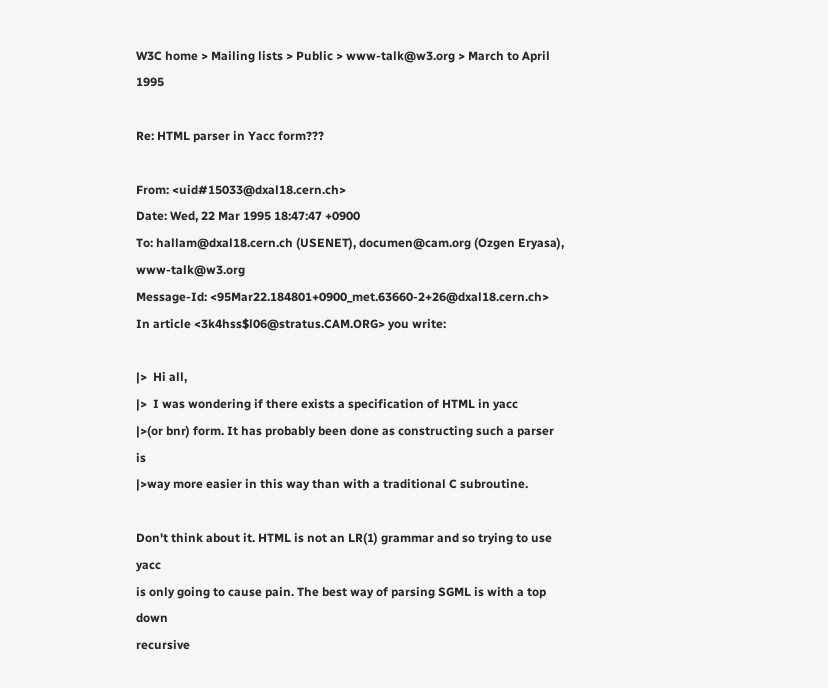W3C home > Mailing lists > Public > www-talk@w3.org > March to April 1995

Re: HTML parser in Yacc form???

From: <uid#15033@dxal18.cern.ch>
Date: Wed, 22 Mar 1995 18:47:47 +0900
To: hallam@dxal18.cern.ch (USENET), documen@cam.org (Ozgen Eryasa), www-talk@w3.org
Message-Id: <95Mar22.184801+0900_met.63660-2+26@dxal18.cern.ch>
In article <3k4hss$l06@stratus.CAM.ORG> you write:

|>  Hi all,
|>  I was wondering if there exists a specification of HTML in yacc
|>(or bnr) form. It has probably been done as constructing such a parser is
|>way more easier in this way than with a traditional C subroutine.

Don't think about it. HTML is not an LR(1) grammar and so trying to use yacc
is only going to cause pain. The best way of parsing SGML is with a top down
recursive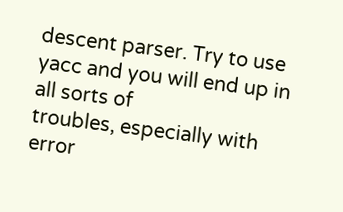descent parser. Try to use yacc and you will end up in all sorts of
troubles, especially with error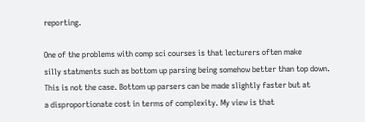reporting.

One of the problems with comp sci courses is that lecturers often make
silly statments such as bottom up parsing being somehow better than top down.
This is not the case. Bottom up parsers can be made slightly faster but at
a disproportionate cost in terms of complexity. My view is that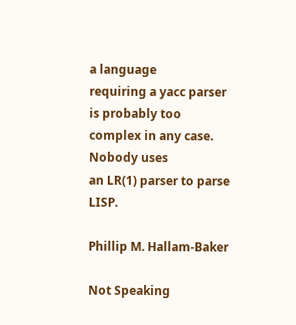a language
requiring a yacc parser is probably too complex in any case. Nobody uses
an LR(1) parser to parse LISP.

Phillip M. Hallam-Baker

Not Speaking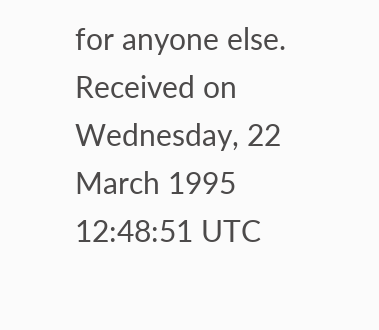for anyone else.
Received on Wednesday, 22 March 1995 12:48:51 UTC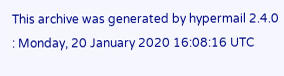This archive was generated by hypermail 2.4.0 : Monday, 20 January 2020 16:08:16 UTC